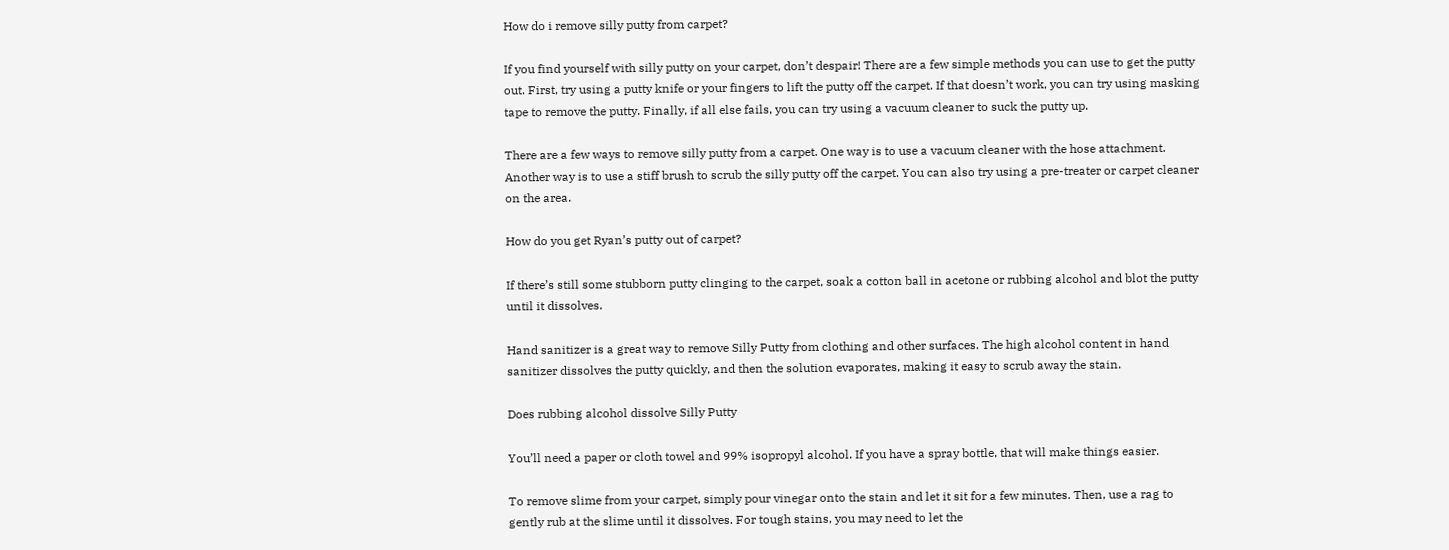How do i remove silly putty from carpet?

If you find yourself with silly putty on your carpet, don’t despair! There are a few simple methods you can use to get the putty out. First, try using a putty knife or your fingers to lift the putty off the carpet. If that doesn’t work, you can try using masking tape to remove the putty. Finally, if all else fails, you can try using a vacuum cleaner to suck the putty up.

There are a few ways to remove silly putty from a carpet. One way is to use a vacuum cleaner with the hose attachment. Another way is to use a stiff brush to scrub the silly putty off the carpet. You can also try using a pre-treater or carpet cleaner on the area.

How do you get Ryan’s putty out of carpet?

If there’s still some stubborn putty clinging to the carpet, soak a cotton ball in acetone or rubbing alcohol and blot the putty until it dissolves.

Hand sanitizer is a great way to remove Silly Putty from clothing and other surfaces. The high alcohol content in hand sanitizer dissolves the putty quickly, and then the solution evaporates, making it easy to scrub away the stain.

Does rubbing alcohol dissolve Silly Putty

You’ll need a paper or cloth towel and 99% isopropyl alcohol. If you have a spray bottle, that will make things easier.

To remove slime from your carpet, simply pour vinegar onto the stain and let it sit for a few minutes. Then, use a rag to gently rub at the slime until it dissolves. For tough stains, you may need to let the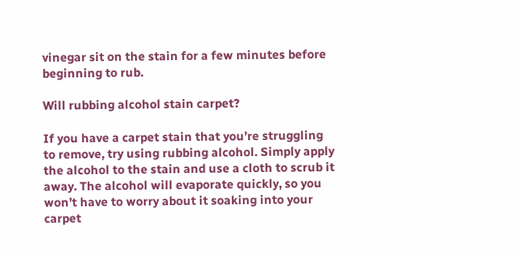vinegar sit on the stain for a few minutes before beginning to rub.

Will rubbing alcohol stain carpet?

If you have a carpet stain that you’re struggling to remove, try using rubbing alcohol. Simply apply the alcohol to the stain and use a cloth to scrub it away. The alcohol will evaporate quickly, so you won’t have to worry about it soaking into your carpet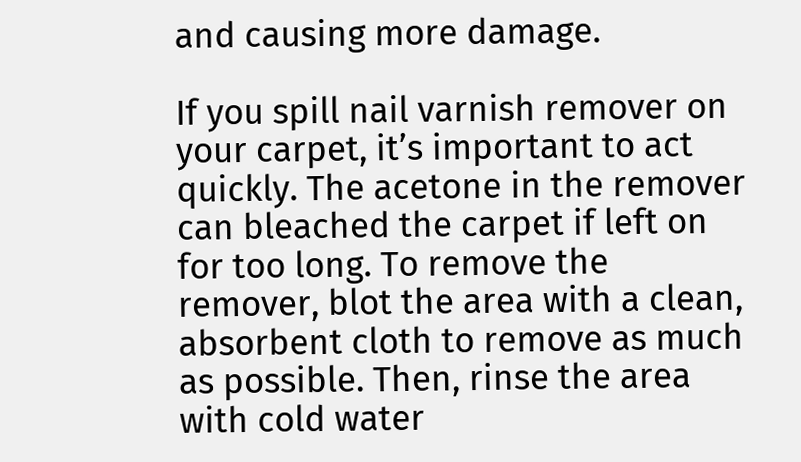and causing more damage.

If you spill nail varnish remover on your carpet, it’s important to act quickly. The acetone in the remover can bleached the carpet if left on for too long. To remove the remover, blot the area with a clean, absorbent cloth to remove as much as possible. Then, rinse the area with cold water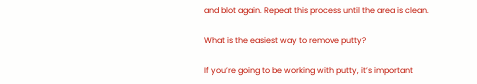and blot again. Repeat this process until the area is clean.

What is the easiest way to remove putty?

If you’re going to be working with putty, it’s important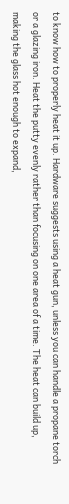to know how to properly heat it up. Hardware suggests using a heat gun, unless you can handle a propane torch or a glazing iron. Heat the putty evenly rather than focusing on one area of a time. The heat can build up, making the glass hot enough to expand,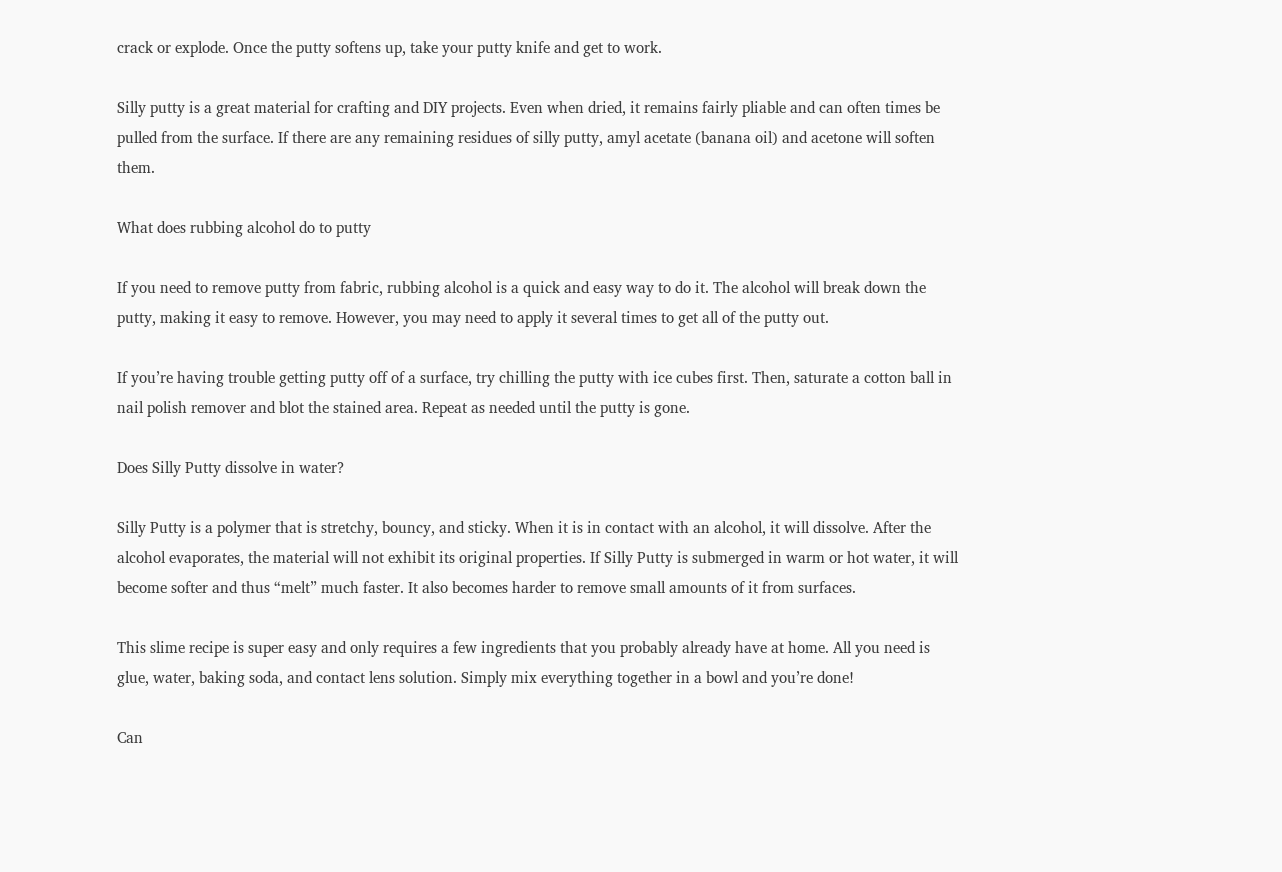crack or explode. Once the putty softens up, take your putty knife and get to work.

Silly putty is a great material for crafting and DIY projects. Even when dried, it remains fairly pliable and can often times be pulled from the surface. If there are any remaining residues of silly putty, amyl acetate (banana oil) and acetone will soften them.

What does rubbing alcohol do to putty

If you need to remove putty from fabric, rubbing alcohol is a quick and easy way to do it. The alcohol will break down the putty, making it easy to remove. However, you may need to apply it several times to get all of the putty out.

If you’re having trouble getting putty off of a surface, try chilling the putty with ice cubes first. Then, saturate a cotton ball in nail polish remover and blot the stained area. Repeat as needed until the putty is gone.

Does Silly Putty dissolve in water?

Silly Putty is a polymer that is stretchy, bouncy, and sticky. When it is in contact with an alcohol, it will dissolve. After the alcohol evaporates, the material will not exhibit its original properties. If Silly Putty is submerged in warm or hot water, it will become softer and thus “melt” much faster. It also becomes harder to remove small amounts of it from surfaces.

This slime recipe is super easy and only requires a few ingredients that you probably already have at home. All you need is glue, water, baking soda, and contact lens solution. Simply mix everything together in a bowl and you’re done!

Can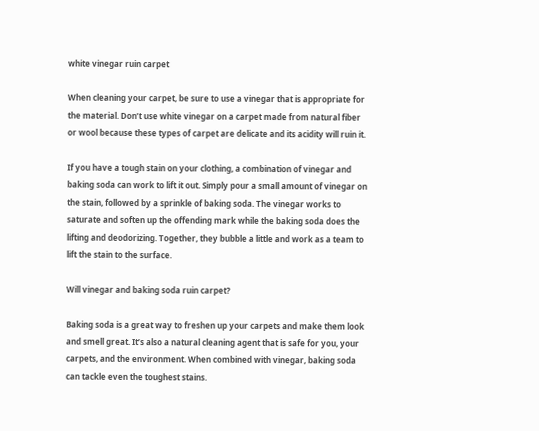white vinegar ruin carpet

When cleaning your carpet, be sure to use a vinegar that is appropriate for the material. Don’t use white vinegar on a carpet made from natural fiber or wool because these types of carpet are delicate and its acidity will ruin it.

If you have a tough stain on your clothing, a combination of vinegar and baking soda can work to lift it out. Simply pour a small amount of vinegar on the stain, followed by a sprinkle of baking soda. The vinegar works to saturate and soften up the offending mark while the baking soda does the lifting and deodorizing. Together, they bubble a little and work as a team to lift the stain to the surface.

Will vinegar and baking soda ruin carpet?

Baking soda is a great way to freshen up your carpets and make them look and smell great. It’s also a natural cleaning agent that is safe for you, your carpets, and the environment. When combined with vinegar, baking soda can tackle even the toughest stains.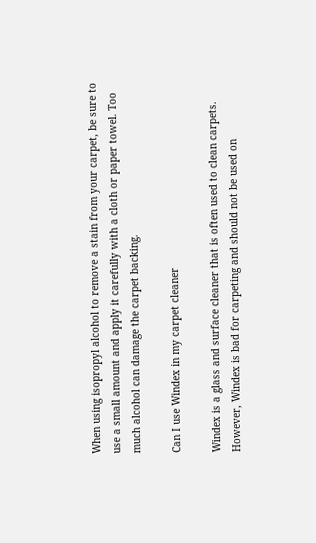When using isopropyl alcohol to remove a stain from your carpet, be sure to use a small amount and apply it carefully with a cloth or paper towel. Too much alcohol can damage the carpet backing.

Can I use Windex in my carpet cleaner

Windex is a glass and surface cleaner that is often used to clean carpets. However, Windex is bad for carpeting and should not be used on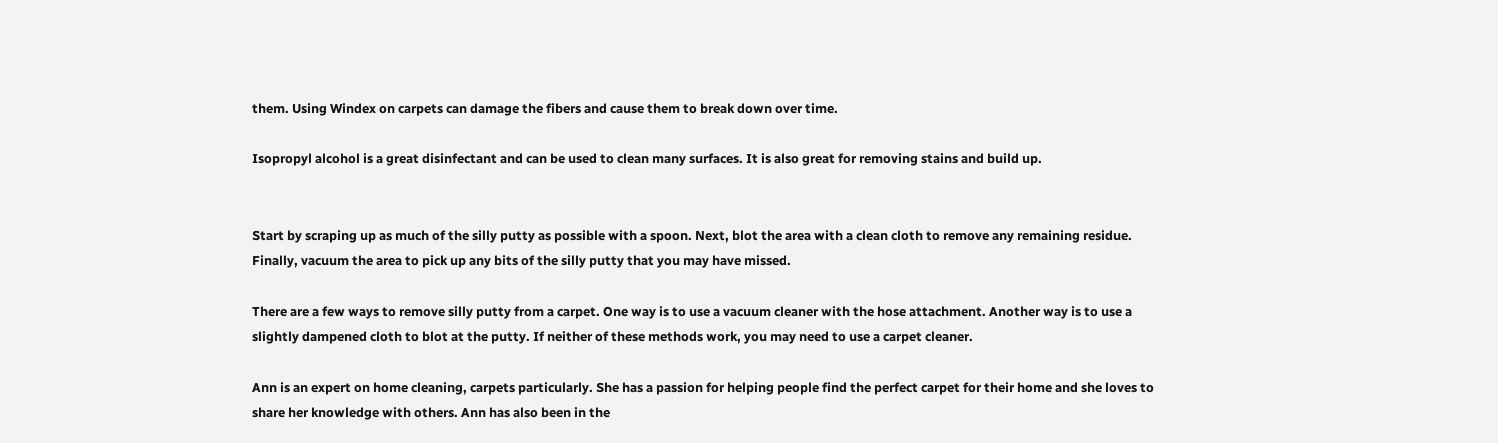them. Using Windex on carpets can damage the fibers and cause them to break down over time.

Isopropyl alcohol is a great disinfectant and can be used to clean many surfaces. It is also great for removing stains and build up.


Start by scraping up as much of the silly putty as possible with a spoon. Next, blot the area with a clean cloth to remove any remaining residue. Finally, vacuum the area to pick up any bits of the silly putty that you may have missed.

There are a few ways to remove silly putty from a carpet. One way is to use a vacuum cleaner with the hose attachment. Another way is to use a slightly dampened cloth to blot at the putty. If neither of these methods work, you may need to use a carpet cleaner.

Ann is an expert on home cleaning, carpets particularly. She has a passion for helping people find the perfect carpet for their home and she loves to share her knowledge with others. Ann has also been in the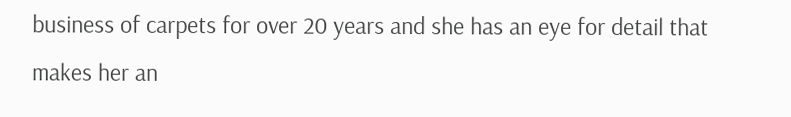business of carpets for over 20 years and she has an eye for detail that makes her an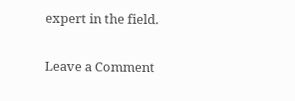expert in the field.

Leave a Comment